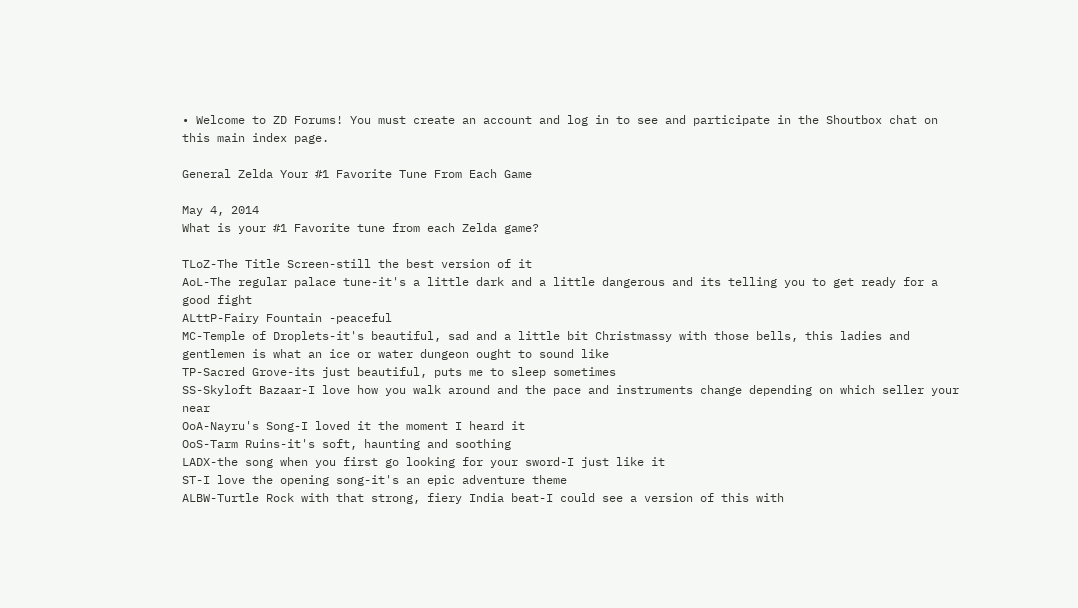• Welcome to ZD Forums! You must create an account and log in to see and participate in the Shoutbox chat on this main index page.

General Zelda Your #1 Favorite Tune From Each Game

May 4, 2014
What is your #1 Favorite tune from each Zelda game?

TLoZ-The Title Screen-still the best version of it
AoL-The regular palace tune-it's a little dark and a little dangerous and its telling you to get ready for a good fight
ALttP-Fairy Fountain -peaceful
MC-Temple of Droplets-it's beautiful, sad and a little bit Christmassy with those bells, this ladies and gentlemen is what an ice or water dungeon ought to sound like
TP-Sacred Grove-its just beautiful, puts me to sleep sometimes
SS-Skyloft Bazaar-I love how you walk around and the pace and instruments change depending on which seller your near
OoA-Nayru's Song-I loved it the moment I heard it
OoS-Tarm Ruins-it's soft, haunting and soothing
LADX-the song when you first go looking for your sword-I just like it
ST-I love the opening song-it's an epic adventure theme
ALBW-Turtle Rock with that strong, fiery India beat-I could see a version of this with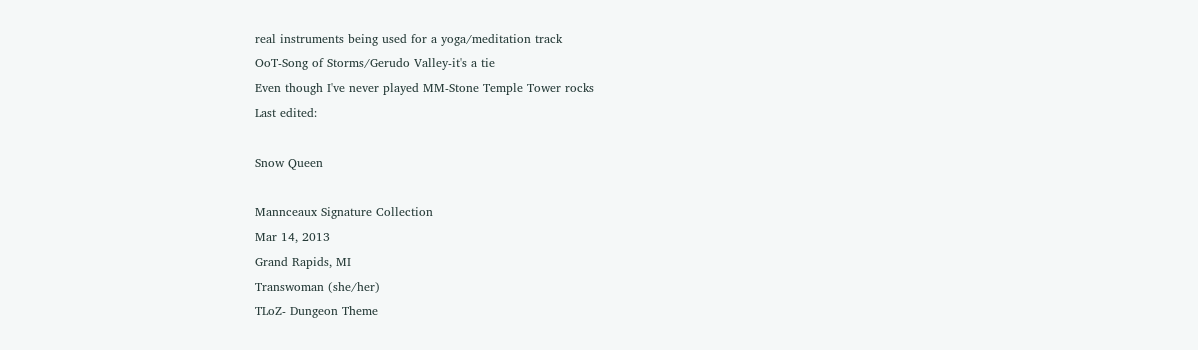real instruments being used for a yoga/meditation track
OoT-Song of Storms/Gerudo Valley-it's a tie
Even though I've never played MM-Stone Temple Tower rocks
Last edited:

Snow Queen

Mannceaux Signature Collection
Mar 14, 2013
Grand Rapids, MI
Transwoman (she/her)
TLoZ- Dungeon Theme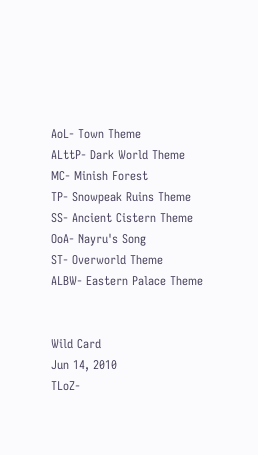AoL- Town Theme
ALttP- Dark World Theme
MC- Minish Forest
TP- Snowpeak Ruins Theme
SS- Ancient Cistern Theme
OoA- Nayru's Song
ST- Overworld Theme
ALBW- Eastern Palace Theme


Wild Card
Jun 14, 2010
TLoZ-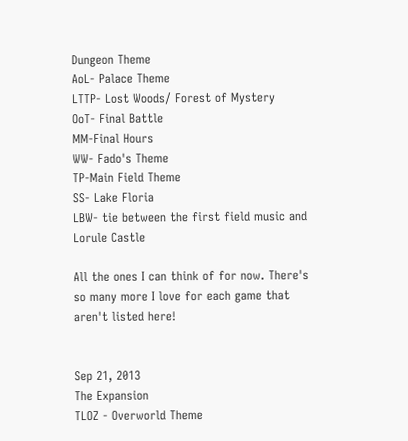Dungeon Theme
AoL- Palace Theme
LTTP- Lost Woods/ Forest of Mystery
OoT- Final Battle
MM-Final Hours
WW- Fado's Theme
TP-Main Field Theme
SS- Lake Floria
LBW- tie between the first field music and Lorule Castle

All the ones I can think of for now. There's so many more I love for each game that aren't listed here!


Sep 21, 2013
The Expansion
TLOZ - Overworld Theme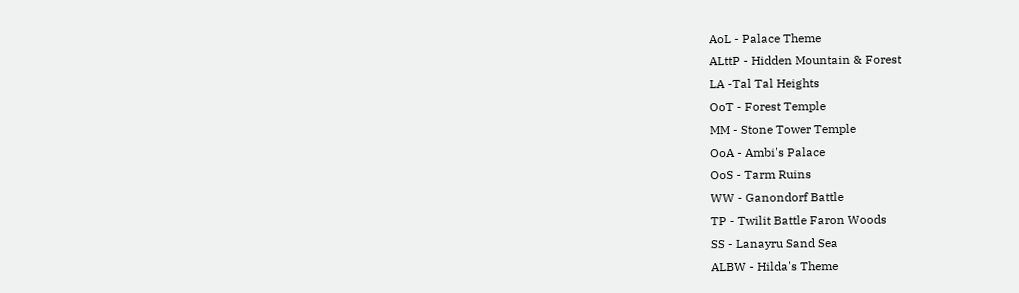AoL - Palace Theme
ALttP - Hidden Mountain & Forest
LA -Tal Tal Heights
OoT - Forest Temple
MM - Stone Tower Temple
OoA - Ambi's Palace
OoS - Tarm Ruins
WW - Ganondorf Battle
TP - Twilit Battle Faron Woods
SS - Lanayru Sand Sea
ALBW - Hilda's Theme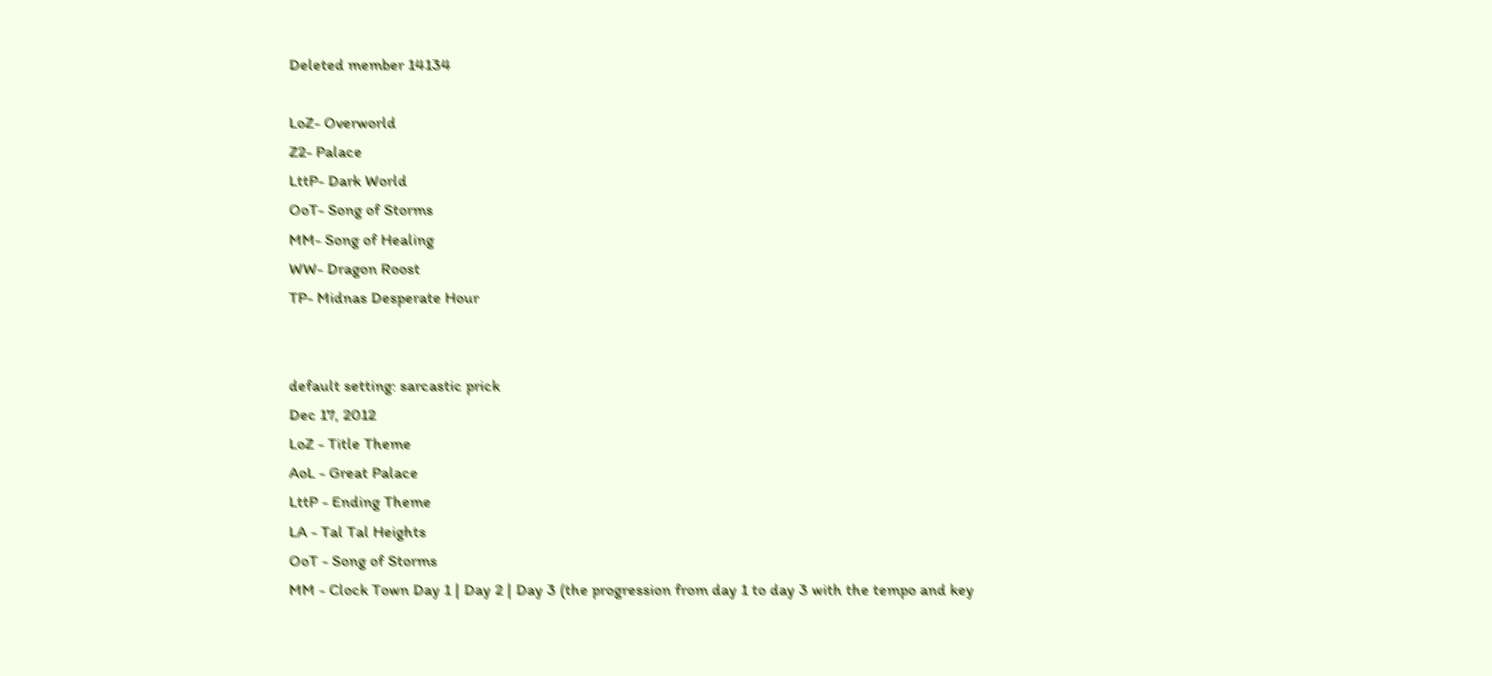Deleted member 14134

LoZ- Overworld
Z2- Palace
LttP- Dark World
OoT- Song of Storms
MM- Song of Healing
WW- Dragon Roost
TP- Midnas Desperate Hour


default setting: sarcastic prick
Dec 17, 2012
LoZ - Title Theme
AoL - Great Palace
LttP - Ending Theme
LA - Tal Tal Heights
OoT - Song of Storms
MM - Clock Town Day 1 | Day 2 | Day 3 (the progression from day 1 to day 3 with the tempo and key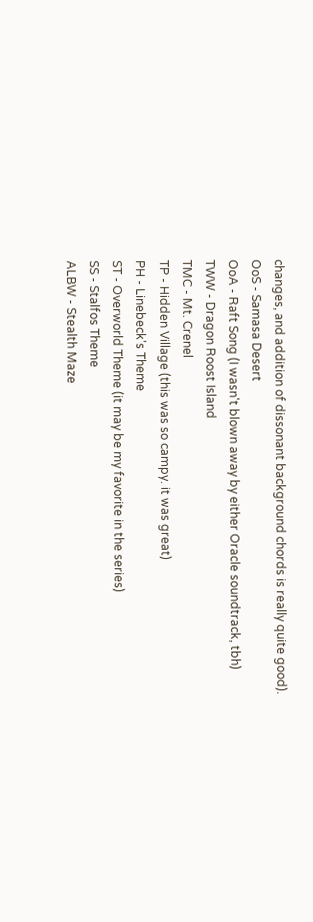changes, and addition of dissonant background chords is really quite good).
OoS - Samasa Desert
OoA - Raft Song (I wasn't blown away by either Oracle soundtrack, tbh)
TWW - Dragon Roost Island
TMC - Mt. Crenel
TP - Hidden Village (this was so campy. it was great)
PH - Linebeck's Theme
ST - Overworld Theme (it may be my favorite in the series)
SS - Stalfos Theme
ALBW - Stealth Maze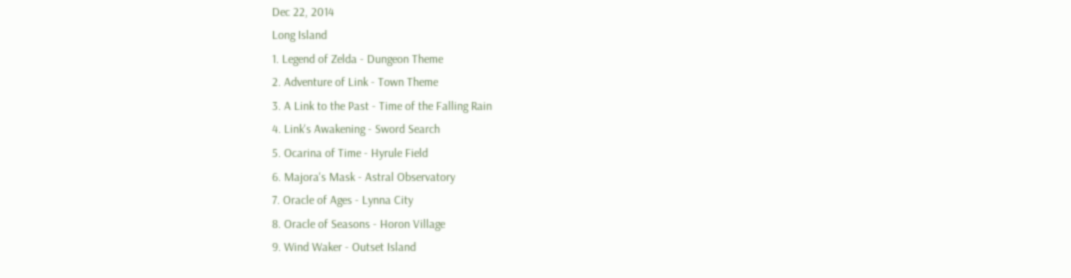Dec 22, 2014
Long Island
1. Legend of Zelda - Dungeon Theme
2. Adventure of Link - Town Theme
3. A Link to the Past - Time of the Falling Rain
4. Link's Awakening - Sword Search
5. Ocarina of Time - Hyrule Field
6. Majora's Mask - Astral Observatory
7. Oracle of Ages - Lynna City
8. Oracle of Seasons - Horon Village
9. Wind Waker - Outset Island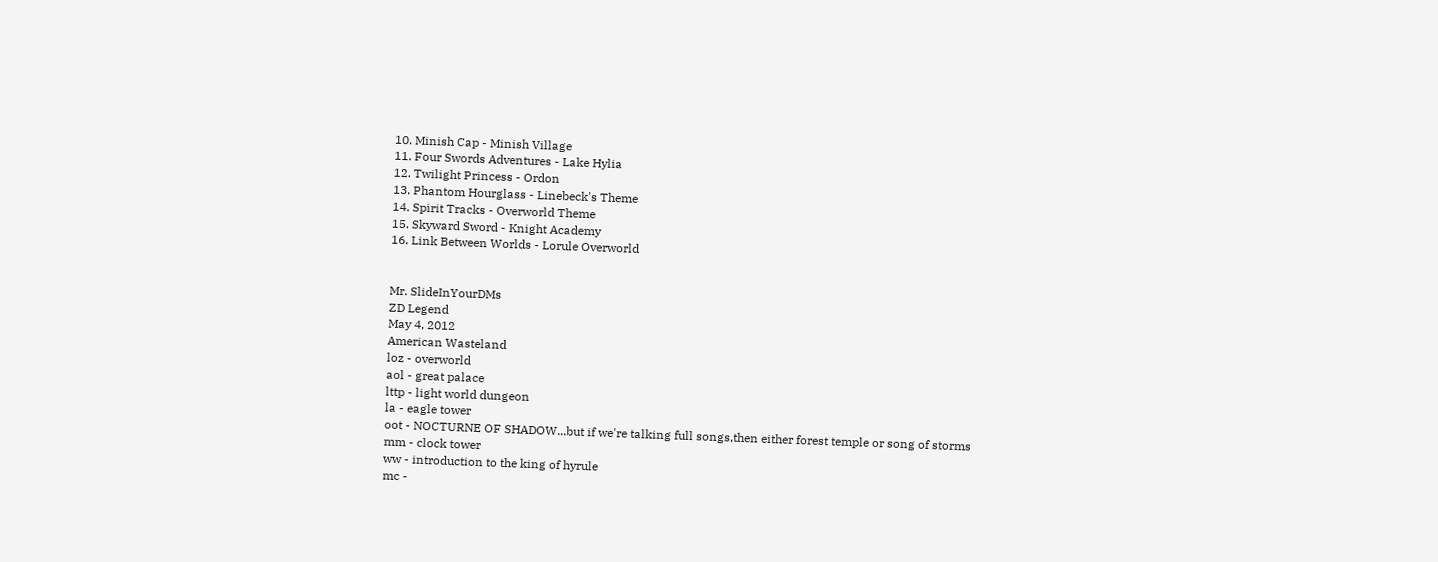10. Minish Cap - Minish Village
11. Four Swords Adventures - Lake Hylia
12. Twilight Princess - Ordon
13. Phantom Hourglass - Linebeck's Theme
14. Spirit Tracks - Overworld Theme
15. Skyward Sword - Knight Academy
16. Link Between Worlds - Lorule Overworld


Mr. SlideInYourDMs
ZD Legend
May 4, 2012
American Wasteland
loz - overworld
aol - great palace
lttp - light world dungeon
la - eagle tower
oot - NOCTURNE OF SHADOW...but if we're talking full songs,then either forest temple or song of storms
mm - clock tower
ww - introduction to the king of hyrule
mc -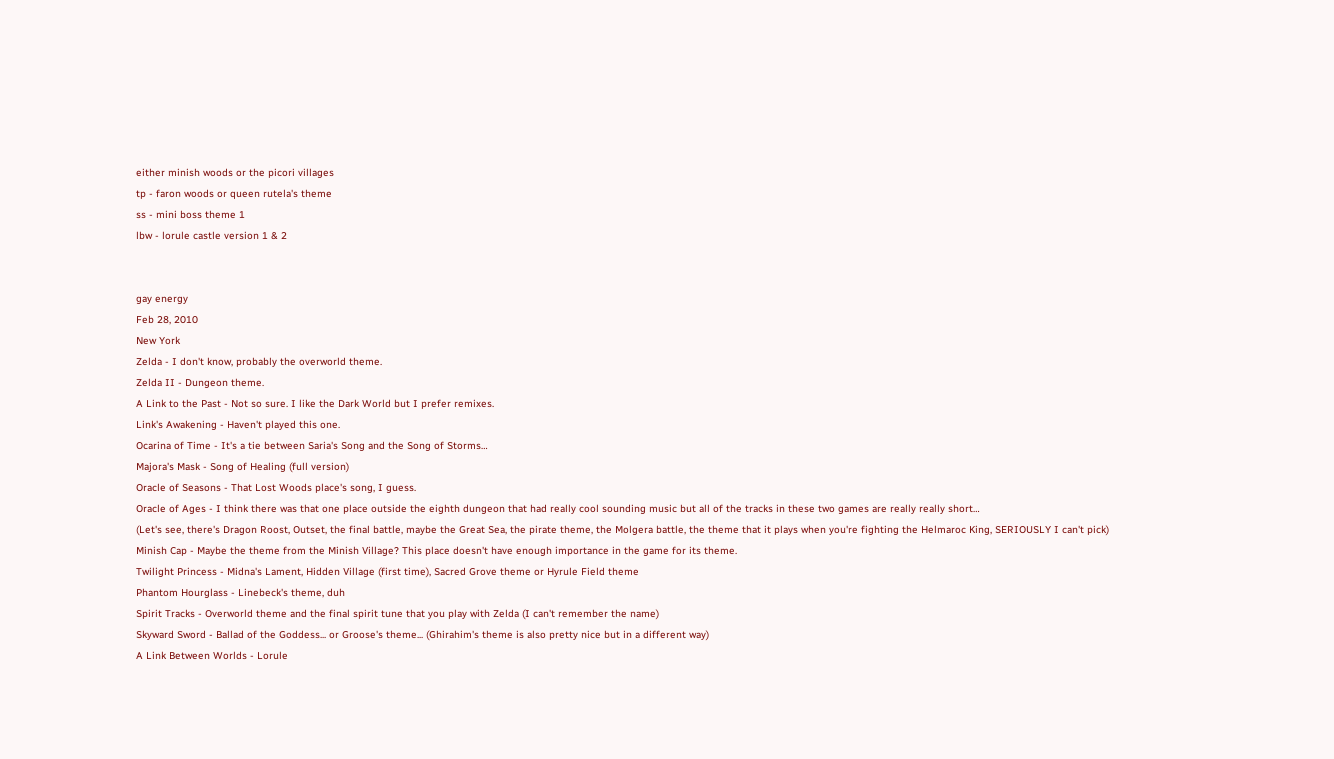either minish woods or the picori villages
tp - faron woods or queen rutela's theme
ss - mini boss theme 1
lbw - lorule castle version 1 & 2


gay energy
Feb 28, 2010
New York
Zelda - I don't know, probably the overworld theme.
Zelda II - Dungeon theme.
A Link to the Past - Not so sure. I like the Dark World but I prefer remixes.
Link's Awakening - Haven't played this one.
Ocarina of Time - It's a tie between Saria's Song and the Song of Storms…
Majora's Mask - Song of Healing (full version)
Oracle of Seasons - That Lost Woods place's song, I guess.
Oracle of Ages - I think there was that one place outside the eighth dungeon that had really cool sounding music but all of the tracks in these two games are really really short…
(Let's see, there's Dragon Roost, Outset, the final battle, maybe the Great Sea, the pirate theme, the Molgera battle, the theme that it plays when you're fighting the Helmaroc King, SERIOUSLY I can't pick)
Minish Cap - Maybe the theme from the Minish Village? This place doesn't have enough importance in the game for its theme.
Twilight Princess - Midna's Lament, Hidden Village (first time), Sacred Grove theme or Hyrule Field theme
Phantom Hourglass - Linebeck's theme, duh
Spirit Tracks - Overworld theme and the final spirit tune that you play with Zelda (I can't remember the name)
Skyward Sword - Ballad of the Goddess... or Groose's theme... (Ghirahim's theme is also pretty nice but in a different way)
A Link Between Worlds - Lorule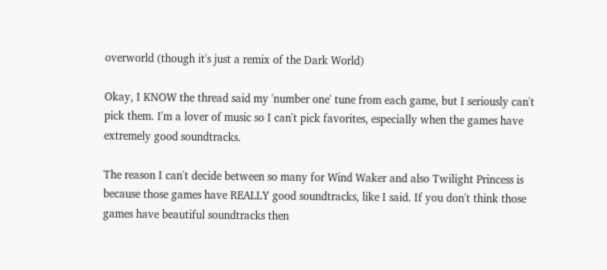overworld (though it's just a remix of the Dark World)

Okay, I KNOW the thread said my 'number one' tune from each game, but I seriously can't pick them. I'm a lover of music so I can't pick favorites, especially when the games have extremely good soundtracks.

The reason I can't decide between so many for Wind Waker and also Twilight Princess is because those games have REALLY good soundtracks, like I said. If you don't think those games have beautiful soundtracks then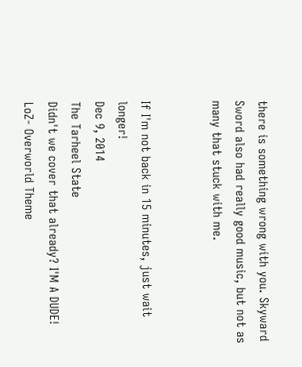there is something wrong with you. Skyward Sword also had really good music, but not as many that stuck with me.


If I'm not back in 15 minutes, just wait longer!
Dec 9, 2014
The Tarheel State
Didn't we cover that already? I'M A DUDE!
LoZ- Overworld Theme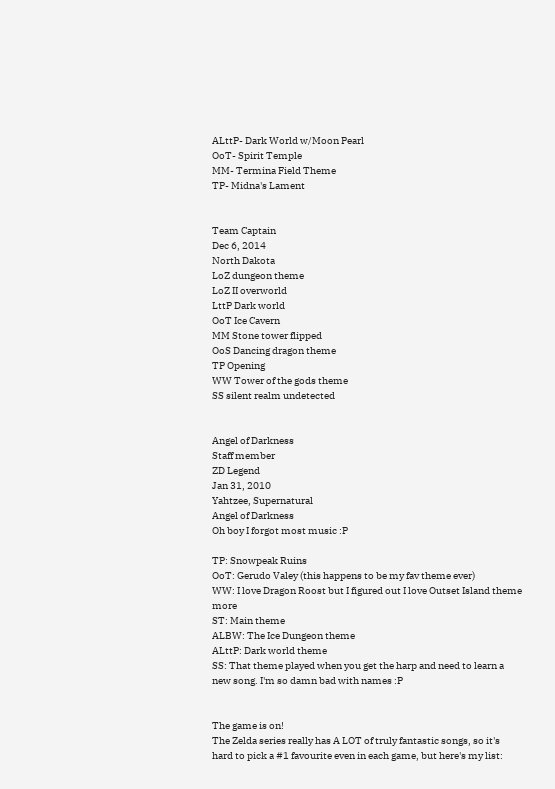ALttP- Dark World w/Moon Pearl
OoT- Spirit Temple
MM- Termina Field Theme
TP- Midna's Lament


Team Captain
Dec 6, 2014
North Dakota
LoZ dungeon theme
LoZ II overworld
LttP Dark world
OoT Ice Cavern
MM Stone tower flipped
OoS Dancing dragon theme
TP Opening
WW Tower of the gods theme
SS silent realm undetected


Angel of Darkness
Staff member
ZD Legend
Jan 31, 2010
Yahtzee, Supernatural
Angel of Darkness
Oh boy I forgot most music :P

TP: Snowpeak Ruins
OoT: Gerudo Valey (this happens to be my fav theme ever)
WW: I love Dragon Roost but I figured out I love Outset Island theme more
ST: Main theme
ALBW: The Ice Dungeon theme
ALttP: Dark world theme
SS: That theme played when you get the harp and need to learn a new song. I'm so damn bad with names :P


The game is on!
The Zelda series really has A LOT of truly fantastic songs, so it's hard to pick a #1 favourite even in each game, but here's my list: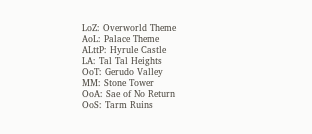LoZ: Overworld Theme
AoL: Palace Theme
ALttP: Hyrule Castle
LA: Tal Tal Heights
OoT: Gerudo Valley
MM: Stone Tower
OoA: Sae of No Return
OoS: Tarm Ruins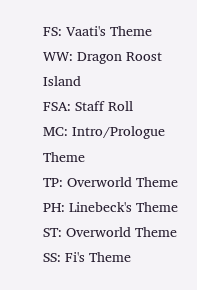FS: Vaati's Theme
WW: Dragon Roost Island
FSA: Staff Roll
MC: Intro/Prologue Theme
TP: Overworld Theme
PH: Linebeck's Theme
ST: Overworld Theme
SS: Fi's Theme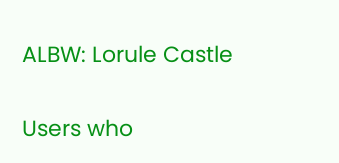ALBW: Lorule Castle

Users who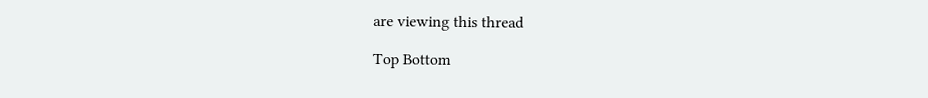are viewing this thread

Top Bottom